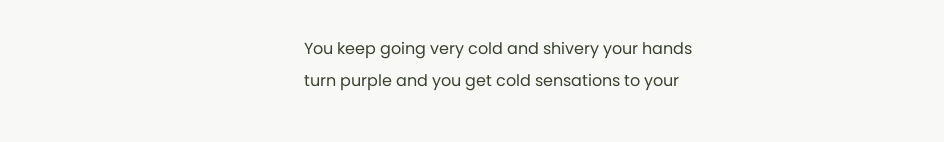You keep going very cold and shivery your hands turn purple and you get cold sensations to your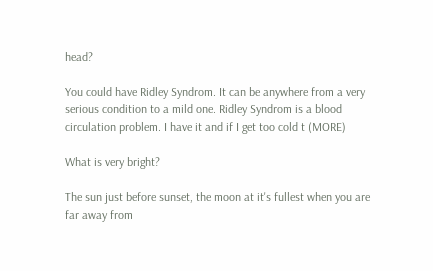head?

You could have Ridley Syndrom. It can be anywhere from a very serious condition to a mild one. Ridley Syndrom is a blood circulation problem. I have it and if I get too cold t (MORE)

What is very bright?

The sun just before sunset, the moon at it's fullest when you are far away from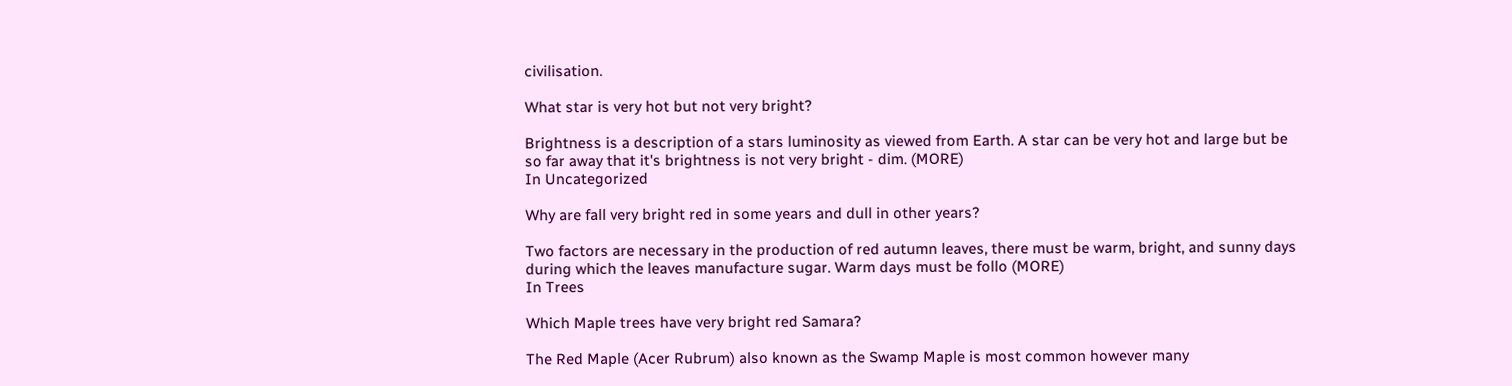civilisation.

What star is very hot but not very bright?

Brightness is a description of a stars luminosity as viewed from Earth. A star can be very hot and large but be so far away that it's brightness is not very bright - dim. (MORE)
In Uncategorized

Why are fall very bright red in some years and dull in other years?

Two factors are necessary in the production of red autumn leaves, there must be warm, bright, and sunny days during which the leaves manufacture sugar. Warm days must be follo (MORE)
In Trees

Which Maple trees have very bright red Samara?

The Red Maple (Acer Rubrum) also known as the Swamp Maple is most common however many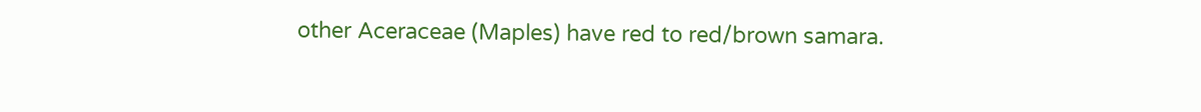other Aceraceae (Maples) have red to red/brown samara.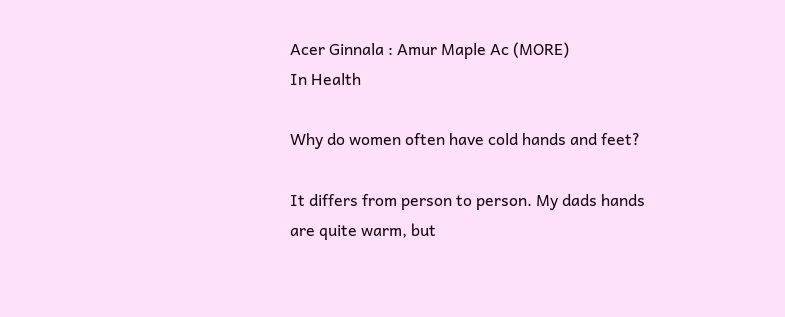Acer Ginnala : Amur Maple Ac (MORE)
In Health

Why do women often have cold hands and feet?

It differs from person to person. My dads hands are quite warm, but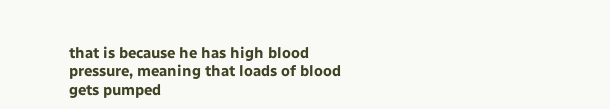that is because he has high blood pressure, meaning that loads of blood gets pumped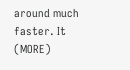around much faster. It (MORE)